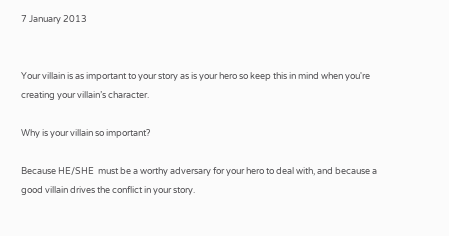7 January 2013


Your villain is as important to your story as is your hero so keep this in mind when you're creating your villain’s character.

Why is your villain so important?

Because HE/SHE  must be a worthy adversary for your hero to deal with, and because a good villain drives the conflict in your story.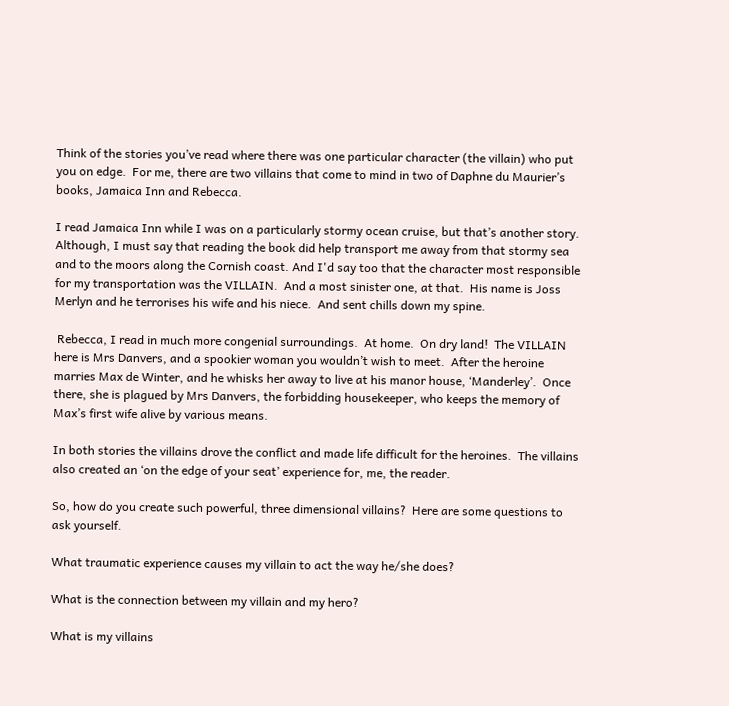Think of the stories you’ve read where there was one particular character (the villain) who put you on edge.  For me, there are two villains that come to mind in two of Daphne du Maurier’s books, Jamaica Inn and Rebecca.

I read Jamaica Inn while I was on a particularly stormy ocean cruise, but that’s another story.  Although, I must say that reading the book did help transport me away from that stormy sea and to the moors along the Cornish coast. And I'd say too that the character most responsible for my transportation was the VILLAIN.  And a most sinister one, at that.  His name is Joss Merlyn and he terrorises his wife and his niece.  And sent chills down my spine.

 Rebecca, I read in much more congenial surroundings.  At home.  On dry land!  The VILLAIN  here is Mrs Danvers, and a spookier woman you wouldn’t wish to meet.  After the heroine marries Max de Winter, and he whisks her away to live at his manor house, ‘Manderley’.  Once there, she is plagued by Mrs Danvers, the forbidding housekeeper, who keeps the memory of Max’s first wife alive by various means.

In both stories the villains drove the conflict and made life difficult for the heroines.  The villains also created an ‘on the edge of your seat’ experience for, me, the reader.

So, how do you create such powerful, three dimensional villains?  Here are some questions to ask yourself.

What traumatic experience causes my villain to act the way he/she does?

What is the connection between my villain and my hero?

What is my villains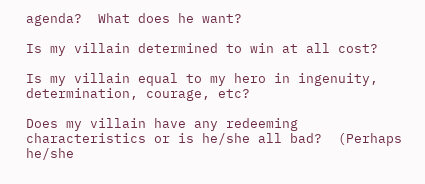agenda?  What does he want?

Is my villain determined to win at all cost?

Is my villain equal to my hero in ingenuity, determination, courage, etc?

Does my villain have any redeeming characteristics or is he/she all bad?  (Perhaps he/she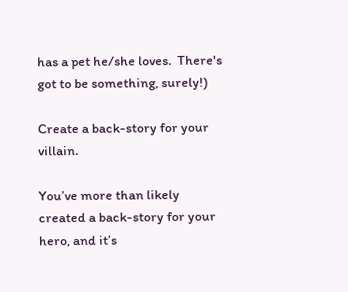has a pet he/she loves.  There's got to be something, surely!)

Create a back-story for your villain.

You’ve more than likely created a back-story for your hero, and it’s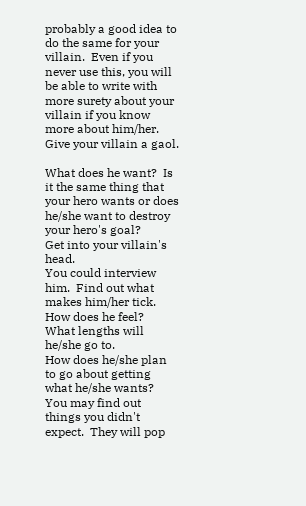probably a good idea to do the same for your villain.  Even if you never use this, you will be able to write with more surety about your villain if you know more about him/her.
Give your villain a gaol.

What does he want?  Is it the same thing that your hero wants or does he/she want to destroy your hero's goal?
Get into your villain's head.
You could interview him.  Find out what makes him/her tick.
How does he feel?
What lengths will he/she go to.
How does he/she plan to go about getting what he/she wants?
You may find out things you didn't expect.  They will pop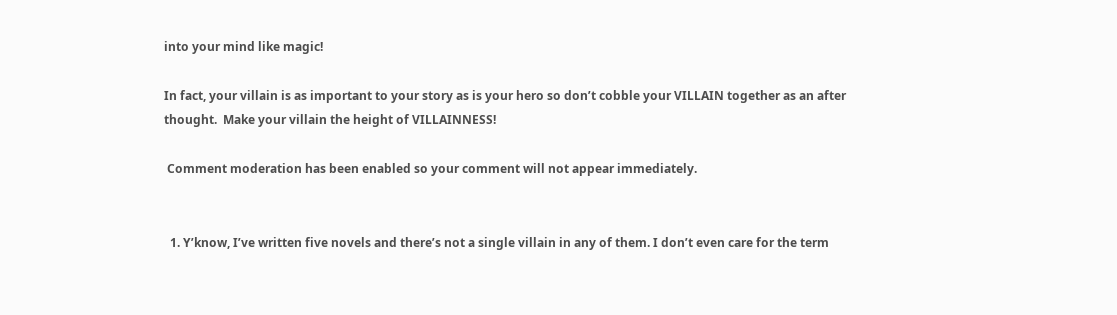into your mind like magic!

In fact, your villain is as important to your story as is your hero so don’t cobble your VILLAIN together as an after thought.  Make your villain the height of VILLAINNESS!

 Comment moderation has been enabled so your comment will not appear immediately.


  1. Y’know, I’ve written five novels and there’s not a single villain in any of them. I don’t even care for the term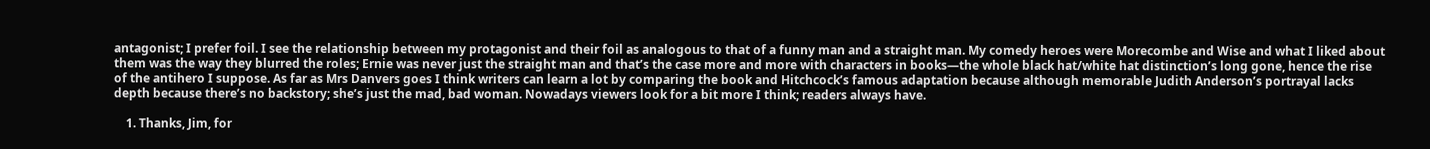antagonist; I prefer foil. I see the relationship between my protagonist and their foil as analogous to that of a funny man and a straight man. My comedy heroes were Morecombe and Wise and what I liked about them was the way they blurred the roles; Ernie was never just the straight man and that’s the case more and more with characters in books—the whole black hat/white hat distinction’s long gone, hence the rise of the antihero I suppose. As far as Mrs Danvers goes I think writers can learn a lot by comparing the book and Hitchcock’s famous adaptation because although memorable Judith Anderson’s portrayal lacks depth because there’s no backstory; she’s just the mad, bad woman. Nowadays viewers look for a bit more I think; readers always have.

    1. Thanks, Jim, for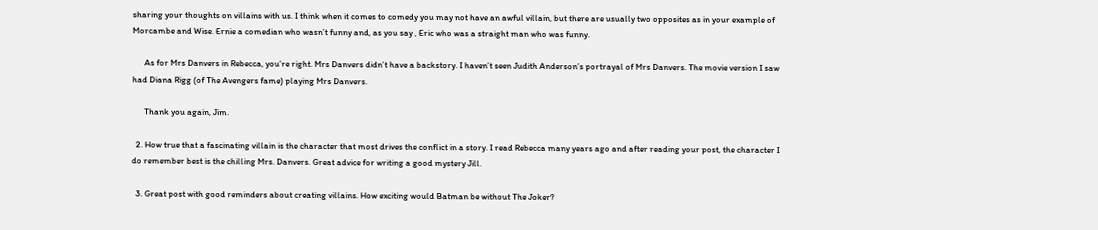sharing your thoughts on villains with us. I think when it comes to comedy you may not have an awful villain, but there are usually two opposites as in your example of Morcambe and Wise. Ernie a comedian who wasn’t funny and, as you say , Eric who was a straight man who was funny.

      As for Mrs Danvers in Rebecca, you’re right. Mrs Danvers didn’t have a backstory. I haven’t seen Judith Anderson’s portrayal of Mrs Danvers. The movie version I saw had Diana Rigg (of The Avengers fame) playing Mrs Danvers.

      Thank you again, Jim.

  2. How true that a fascinating villain is the character that most drives the conflict in a story. I read Rebecca many years ago and after reading your post, the character I do remember best is the chilling Mrs. Danvers. Great advice for writing a good mystery Jill.

  3. Great post with good reminders about creating villains. How exciting would Batman be without The Joker?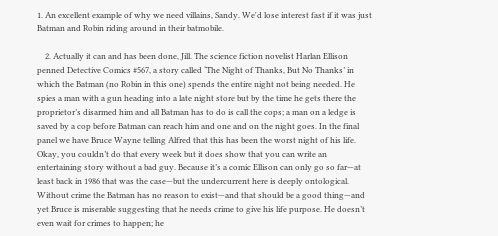1. An excellent example of why we need villains, Sandy. We'd lose interest fast if it was just Batman and Robin riding around in their batmobile.

    2. Actually it can and has been done, Jill. The science fiction novelist Harlan Ellison penned Detective Comics #567, a story called ‘The Night of Thanks, But No Thanks’ in which the Batman (no Robin in this one) spends the entire night not being needed. He spies a man with a gun heading into a late night store but by the time he gets there the proprietor’s disarmed him and all Batman has to do is call the cops; a man on a ledge is saved by a cop before Batman can reach him and one and on the night goes. In the final panel we have Bruce Wayne telling Alfred that this has been the worst night of his life. Okay, you couldn’t do that every week but it does show that you can write an entertaining story without a bad guy. Because it’s a comic Ellison can only go so far—at least back in 1986 that was the case—but the undercurrent here is deeply ontological. Without crime the Batman has no reason to exist—and that should be a good thing—and yet Bruce is miserable suggesting that he needs crime to give his life purpose. He doesn’t even wait for crimes to happen; he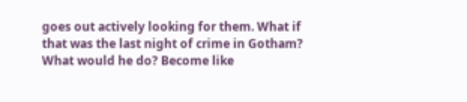goes out actively looking for them. What if that was the last night of crime in Gotham? What would he do? Become like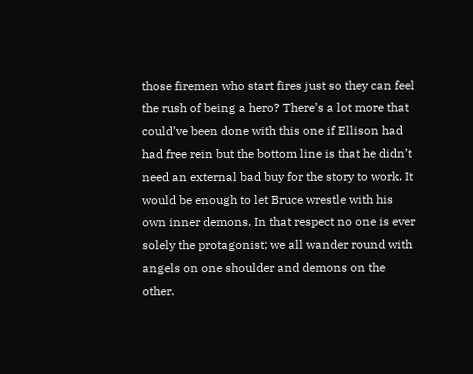those firemen who start fires just so they can feel the rush of being a hero? There’s a lot more that could’ve been done with this one if Ellison had had free rein but the bottom line is that he didn’t need an external bad buy for the story to work. It would be enough to let Bruce wrestle with his own inner demons. In that respect no one is ever solely the protagonist; we all wander round with angels on one shoulder and demons on the other.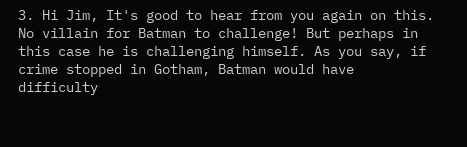3. Hi Jim, It's good to hear from you again on this. No villain for Batman to challenge! But perhaps in this case he is challenging himself. As you say, if crime stopped in Gotham, Batman would have difficulty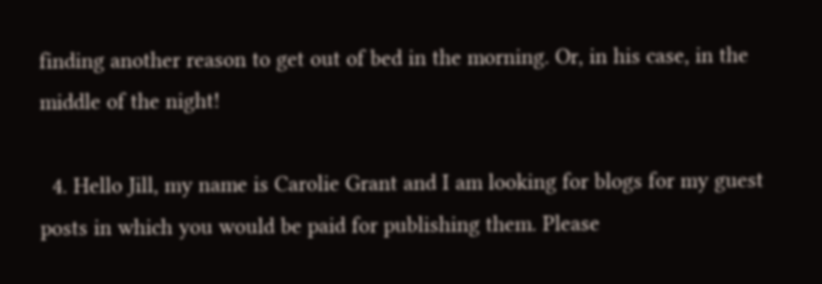finding another reason to get out of bed in the morning. Or, in his case, in the middle of the night!

  4. Hello Jill, my name is Carolie Grant and I am looking for blogs for my guest posts in which you would be paid for publishing them. Please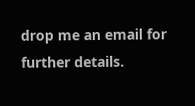drop me an email for further details.